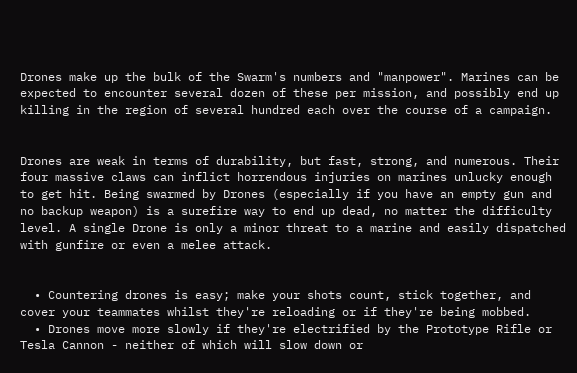Drones make up the bulk of the Swarm's numbers and "manpower". Marines can be expected to encounter several dozen of these per mission, and possibly end up killing in the region of several hundred each over the course of a campaign.


Drones are weak in terms of durability, but fast, strong, and numerous. Their four massive claws can inflict horrendous injuries on marines unlucky enough to get hit. Being swarmed by Drones (especially if you have an empty gun and no backup weapon) is a surefire way to end up dead, no matter the difficulty level. A single Drone is only a minor threat to a marine and easily dispatched with gunfire or even a melee attack.


  • Countering drones is easy; make your shots count, stick together, and cover your teammates whilst they're reloading or if they're being mobbed.
  • Drones move more slowly if they're electrified by the Prototype Rifle or Tesla Cannon - neither of which will slow down or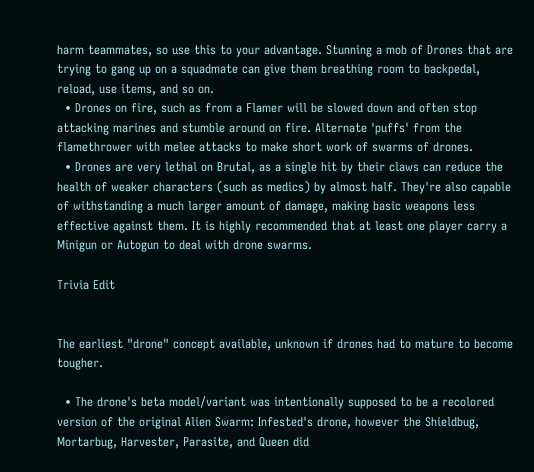harm teammates, so use this to your advantage. Stunning a mob of Drones that are trying to gang up on a squadmate can give them breathing room to backpedal, reload, use items, and so on.
  • Drones on fire, such as from a Flamer will be slowed down and often stop attacking marines and stumble around on fire. Alternate 'puffs' from the flamethrower with melee attacks to make short work of swarms of drones.
  • Drones are very lethal on Brutal, as a single hit by their claws can reduce the health of weaker characters (such as medics) by almost half. They're also capable of withstanding a much larger amount of damage, making basic weapons less effective against them. It is highly recommended that at least one player carry a Minigun or Autogun to deal with drone swarms.

Trivia Edit


The earliest "drone" concept available, unknown if drones had to mature to become tougher.

  • The drone's beta model/variant was intentionally supposed to be a recolored version of the original Alien Swarm: Infested's drone, however the Shieldbug, Mortarbug, Harvester, Parasite, and Queen did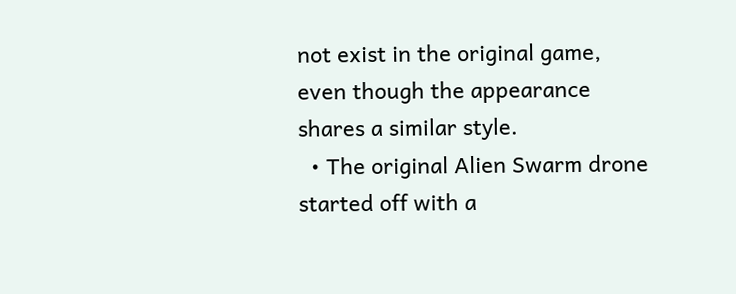not exist in the original game, even though the appearance shares a similar style.
  • The original Alien Swarm drone started off with a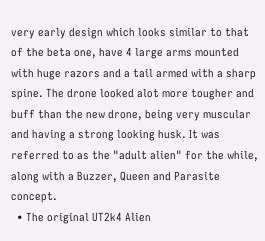very early design which looks similar to that of the beta one, have 4 large arms mounted with huge razors and a tail armed with a sharp spine. The drone looked alot more tougher and buff than the new drone, being very muscular and having a strong looking husk. It was referred to as the "adult alien" for the while, along with a Buzzer, Queen and Parasite concept.
  • The original UT2k4 Alien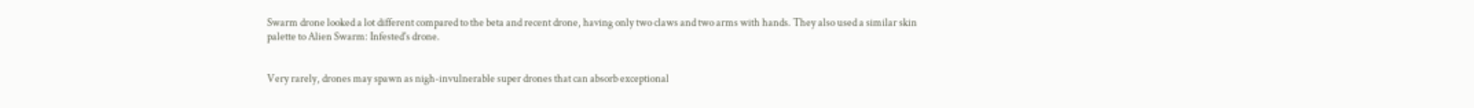Swarm drone looked a lot different compared to the beta and recent drone, having only two claws and two arms with hands. They also used a similar skin palette to Alien Swarm: Infested's drone.


Very rarely, drones may spawn as nigh-invulnerable super drones that can absorb exceptional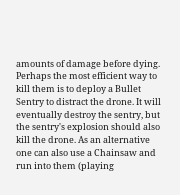amounts of damage before dying. Perhaps the most efficient way to kill them is to deploy a Bullet Sentry to distract the drone. It will eventually destroy the sentry, but the sentry's explosion should also kill the drone. As an alternative one can also use a Chainsaw and run into them (playing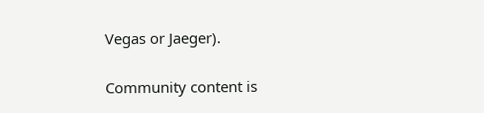Vegas or Jaeger).

Community content is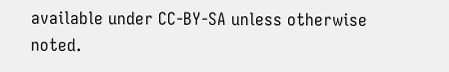available under CC-BY-SA unless otherwise noted.